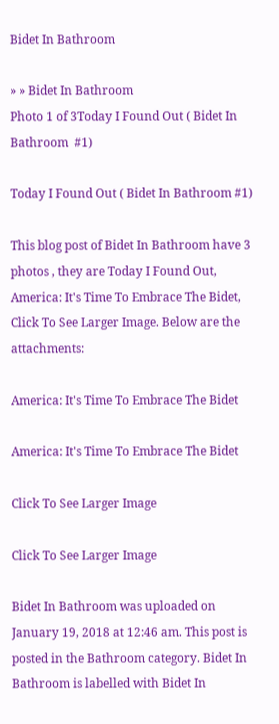Bidet In Bathroom

» » Bidet In Bathroom
Photo 1 of 3Today I Found Out ( Bidet In Bathroom  #1)

Today I Found Out ( Bidet In Bathroom #1)

This blog post of Bidet In Bathroom have 3 photos , they are Today I Found Out, America: It's Time To Embrace The Bidet, Click To See Larger Image. Below are the attachments:

America: It's Time To Embrace The Bidet

America: It's Time To Embrace The Bidet

Click To See Larger Image

Click To See Larger Image

Bidet In Bathroom was uploaded on January 19, 2018 at 12:46 am. This post is posted in the Bathroom category. Bidet In Bathroom is labelled with Bidet In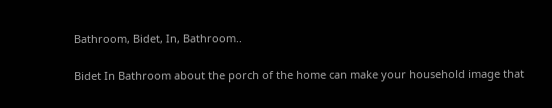Bathroom, Bidet, In, Bathroom..

Bidet In Bathroom about the porch of the home can make your household image that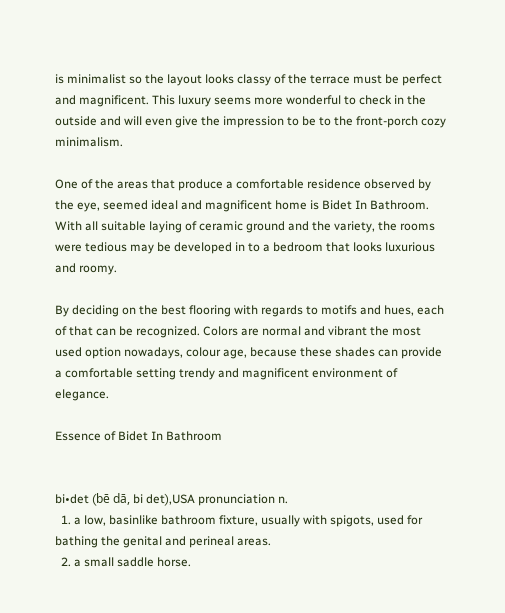is minimalist so the layout looks classy of the terrace must be perfect and magnificent. This luxury seems more wonderful to check in the outside and will even give the impression to be to the front-porch cozy minimalism.

One of the areas that produce a comfortable residence observed by the eye, seemed ideal and magnificent home is Bidet In Bathroom. With all suitable laying of ceramic ground and the variety, the rooms were tedious may be developed in to a bedroom that looks luxurious and roomy.

By deciding on the best flooring with regards to motifs and hues, each of that can be recognized. Colors are normal and vibrant the most used option nowadays, colour age, because these shades can provide a comfortable setting trendy and magnificent environment of elegance.

Essence of Bidet In Bathroom


bi•det (bē dā, bi det),USA pronunciation n.
  1. a low, basinlike bathroom fixture, usually with spigots, used for bathing the genital and perineal areas.
  2. a small saddle horse.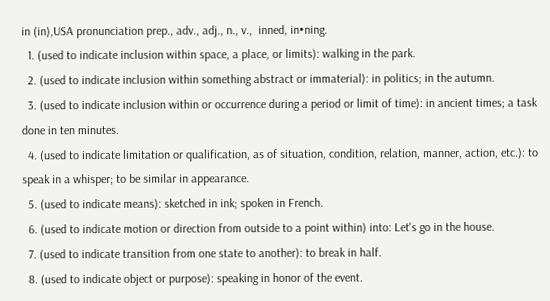in (in),USA pronunciation prep., adv., adj., n., v.,  inned, in•ning.
  1. (used to indicate inclusion within space, a place, or limits): walking in the park.
  2. (used to indicate inclusion within something abstract or immaterial): in politics; in the autumn.
  3. (used to indicate inclusion within or occurrence during a period or limit of time): in ancient times; a task done in ten minutes.
  4. (used to indicate limitation or qualification, as of situation, condition, relation, manner, action, etc.): to speak in a whisper; to be similar in appearance.
  5. (used to indicate means): sketched in ink; spoken in French.
  6. (used to indicate motion or direction from outside to a point within) into: Let's go in the house.
  7. (used to indicate transition from one state to another): to break in half.
  8. (used to indicate object or purpose): speaking in honor of the event.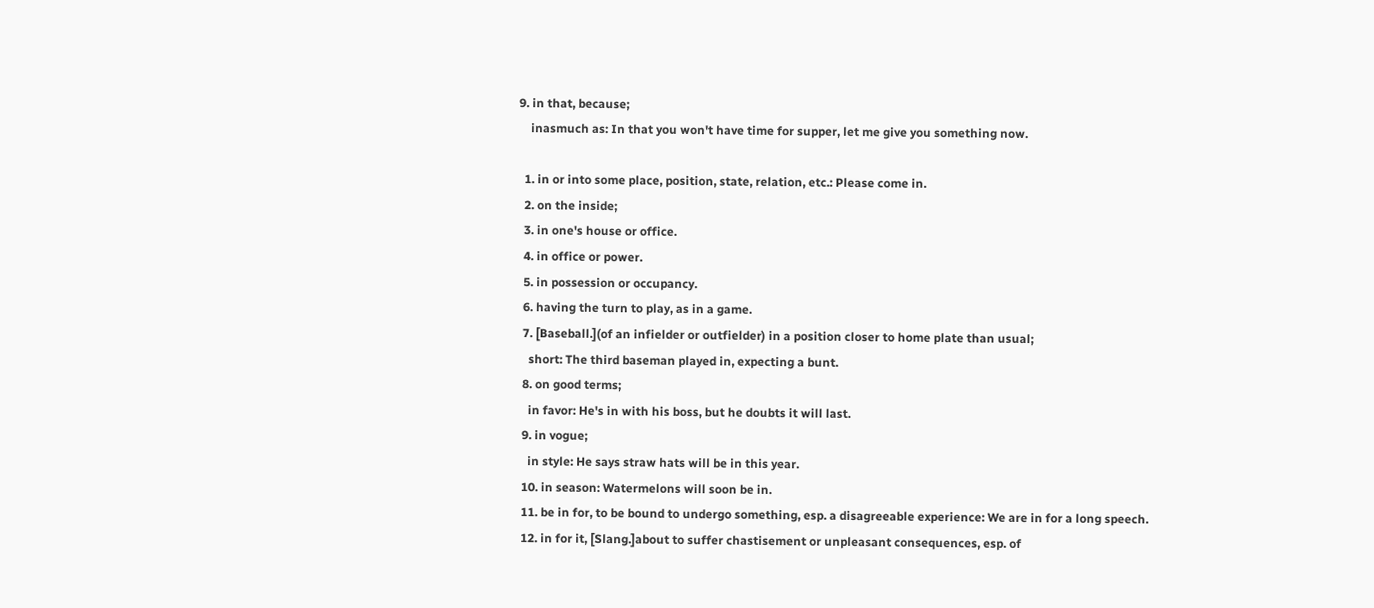9. in that, because;
    inasmuch as: In that you won't have time for supper, let me give you something now.

  1. in or into some place, position, state, relation, etc.: Please come in.
  2. on the inside;
  3. in one's house or office.
  4. in office or power.
  5. in possession or occupancy.
  6. having the turn to play, as in a game.
  7. [Baseball.](of an infielder or outfielder) in a position closer to home plate than usual;
    short: The third baseman played in, expecting a bunt.
  8. on good terms;
    in favor: He's in with his boss, but he doubts it will last.
  9. in vogue;
    in style: He says straw hats will be in this year.
  10. in season: Watermelons will soon be in.
  11. be in for, to be bound to undergo something, esp. a disagreeable experience: We are in for a long speech.
  12. in for it, [Slang.]about to suffer chastisement or unpleasant consequences, esp. of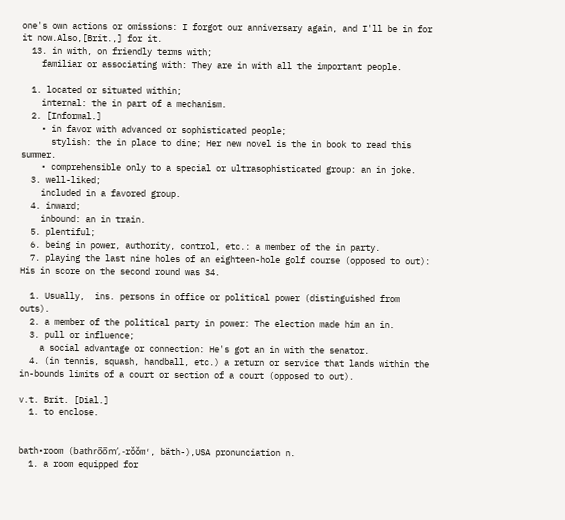one's own actions or omissions: I forgot our anniversary again, and I'll be in for it now.Also,[Brit.,] for it.
  13. in with, on friendly terms with;
    familiar or associating with: They are in with all the important people.

  1. located or situated within;
    internal: the in part of a mechanism.
  2. [Informal.]
    • in favor with advanced or sophisticated people;
      stylish: the in place to dine; Her new novel is the in book to read this summer.
    • comprehensible only to a special or ultrasophisticated group: an in joke.
  3. well-liked;
    included in a favored group.
  4. inward;
    inbound: an in train.
  5. plentiful;
  6. being in power, authority, control, etc.: a member of the in party.
  7. playing the last nine holes of an eighteen-hole golf course (opposed to out): His in score on the second round was 34.

  1. Usually,  ins. persons in office or political power (distinguished from outs).
  2. a member of the political party in power: The election made him an in.
  3. pull or influence;
    a social advantage or connection: He's got an in with the senator.
  4. (in tennis, squash, handball, etc.) a return or service that lands within the in-bounds limits of a court or section of a court (opposed to out).

v.t. Brit. [Dial.]
  1. to enclose.


bath•room (bathro̅o̅m′, -rŏŏm′, bäth-),USA pronunciation n.
  1. a room equipped for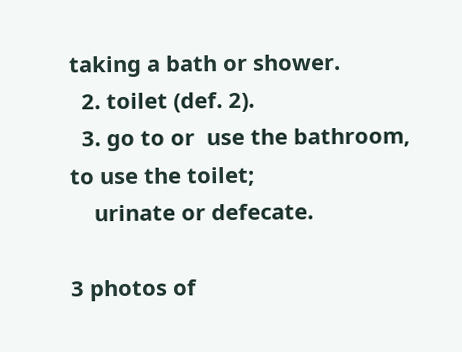taking a bath or shower.
  2. toilet (def. 2).
  3. go to or  use the bathroom, to use the toilet;
    urinate or defecate.

3 photos of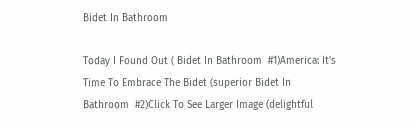Bidet In Bathroom

Today I Found Out ( Bidet In Bathroom  #1)America: It's Time To Embrace The Bidet (superior Bidet In Bathroom  #2)Click To See Larger Image (delightful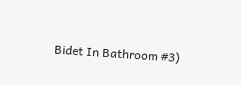Bidet In Bathroom #3)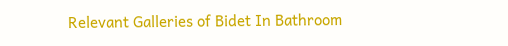Relevant Galleries of Bidet In Bathroom